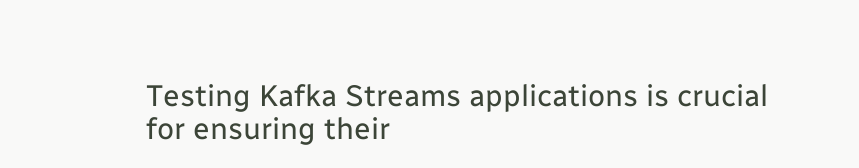Testing Kafka Streams applications is crucial for ensuring their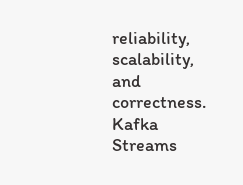reliability, scalability, and correctness. Kafka Streams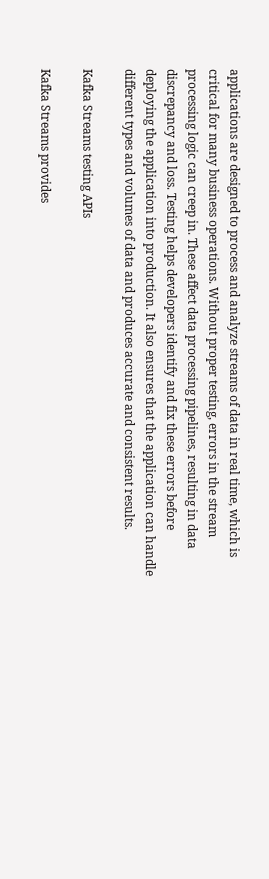applications are designed to process and analyze streams of data in real time, which is critical for many business operations. Without proper testing, errors in the stream processing logic can creep in. These affect data processing pipelines, resulting in data discrepancy and loss. Testing helps developers identify and fix these errors before deploying the application into production. It also ensures that the application can handle different types and volumes of data and produces accurate and consistent results.

Kafka Streams testing APIs

Kafka Streams provides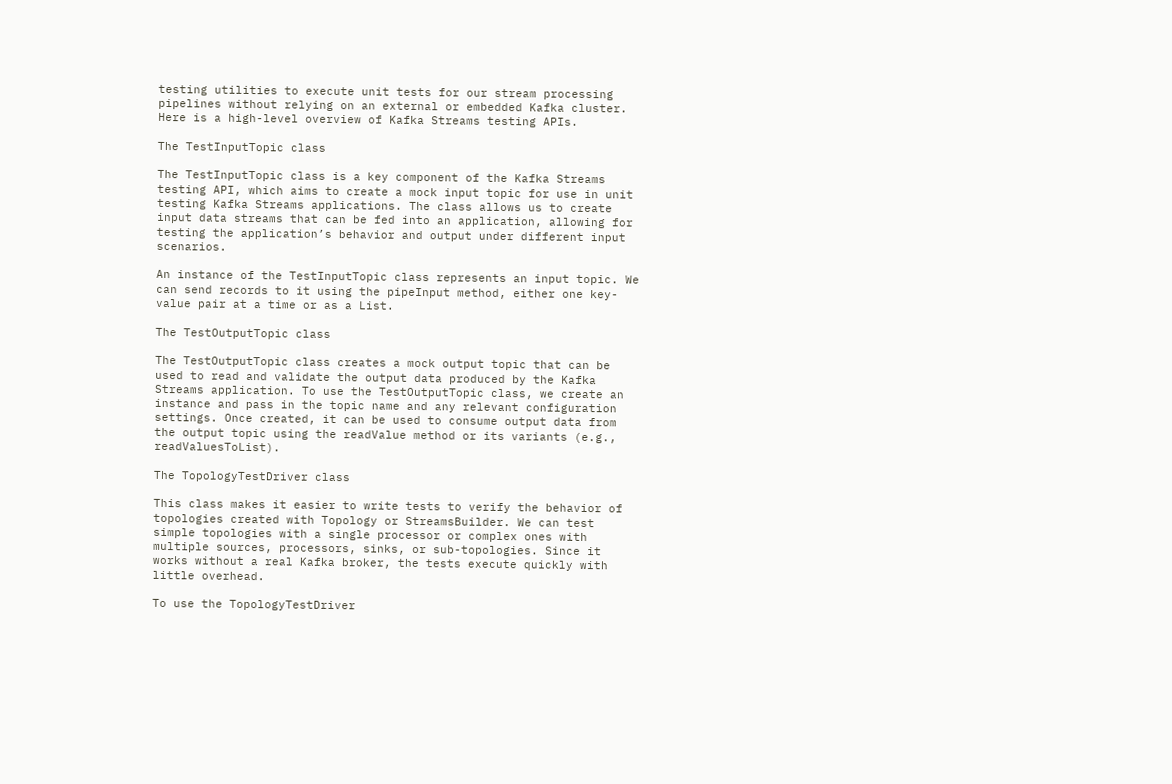testing utilities to execute unit tests for our stream processing pipelines without relying on an external or embedded Kafka cluster. Here is a high-level overview of Kafka Streams testing APIs.

The TestInputTopic class

The TestInputTopic class is a key component of the Kafka Streams testing API, which aims to create a mock input topic for use in unit testing Kafka Streams applications. The class allows us to create input data streams that can be fed into an application, allowing for testing the application’s behavior and output under different input scenarios.

An instance of the TestInputTopic class represents an input topic. We can send records to it using the pipeInput method, either one key-value pair at a time or as a List.

The TestOutputTopic class

The TestOutputTopic class creates a mock output topic that can be used to read and validate the output data produced by the Kafka Streams application. To use the TestOutputTopic class, we create an instance and pass in the topic name and any relevant configuration settings. Once created, it can be used to consume output data from the output topic using the readValue method or its variants (e.g., readValuesToList).

The TopologyTestDriver class

This class makes it easier to write tests to verify the behavior of topologies created with Topology or StreamsBuilder. We can test simple topologies with a single processor or complex ones with multiple sources, processors, sinks, or sub-topologies. Since it works without a real Kafka broker, the tests execute quickly with little overhead.

To use the TopologyTestDriver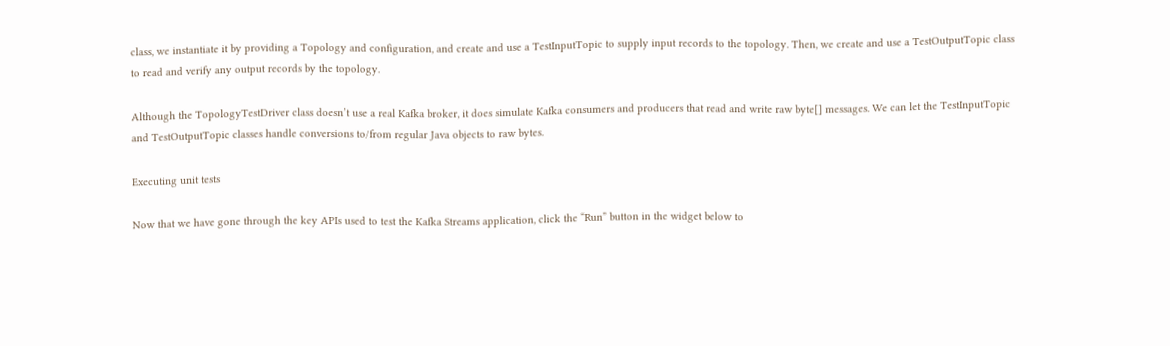class, we instantiate it by providing a Topology and configuration, and create and use a TestInputTopic to supply input records to the topology. Then, we create and use a TestOutputTopic class to read and verify any output records by the topology.

Although the TopologyTestDriver class doesn’t use a real Kafka broker, it does simulate Kafka consumers and producers that read and write raw byte[] messages. We can let the TestInputTopic and TestOutputTopic classes handle conversions to/from regular Java objects to raw bytes.

Executing unit tests

Now that we have gone through the key APIs used to test the Kafka Streams application, click the “Run” button in the widget below to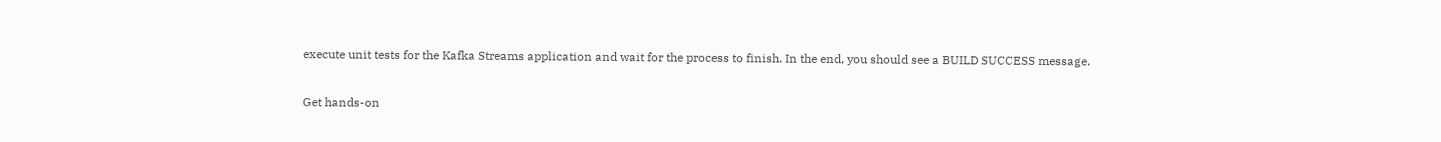execute unit tests for the Kafka Streams application and wait for the process to finish. In the end, you should see a BUILD SUCCESS message.

Get hands-on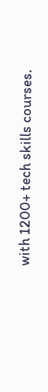with 1200+ tech skills courses.